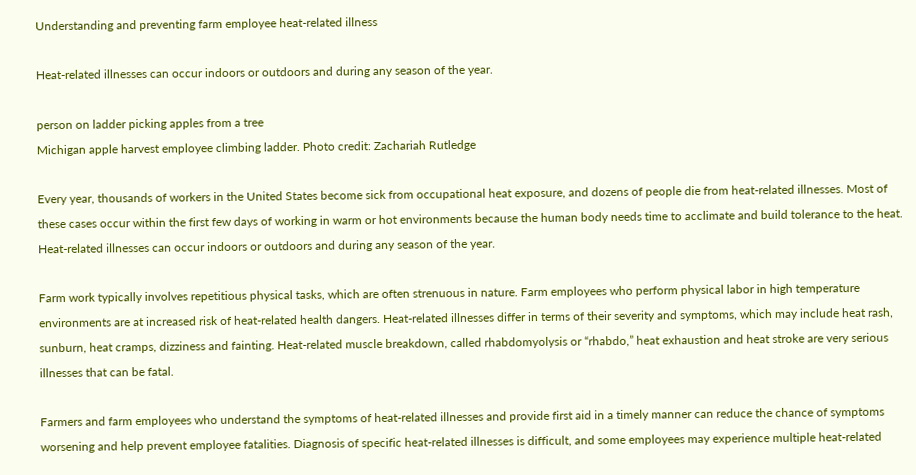Understanding and preventing farm employee heat-related illness

Heat-related illnesses can occur indoors or outdoors and during any season of the year.

person on ladder picking apples from a tree
Michigan apple harvest employee climbing ladder. Photo credit: Zachariah Rutledge

Every year, thousands of workers in the United States become sick from occupational heat exposure, and dozens of people die from heat-related illnesses. Most of these cases occur within the first few days of working in warm or hot environments because the human body needs time to acclimate and build tolerance to the heat. Heat-related illnesses can occur indoors or outdoors and during any season of the year.

Farm work typically involves repetitious physical tasks, which are often strenuous in nature. Farm employees who perform physical labor in high temperature environments are at increased risk of heat-related health dangers. Heat-related illnesses differ in terms of their severity and symptoms, which may include heat rash, sunburn, heat cramps, dizziness and fainting. Heat-related muscle breakdown, called rhabdomyolysis or “rhabdo,” heat exhaustion and heat stroke are very serious illnesses that can be fatal.

Farmers and farm employees who understand the symptoms of heat-related illnesses and provide first aid in a timely manner can reduce the chance of symptoms worsening and help prevent employee fatalities. Diagnosis of specific heat-related illnesses is difficult, and some employees may experience multiple heat-related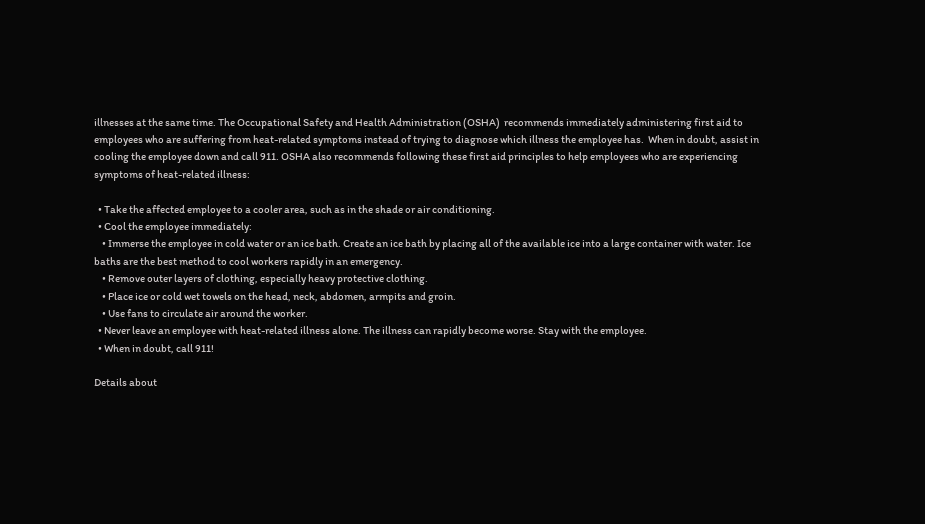illnesses at the same time. The Occupational Safety and Health Administration (OSHA)  recommends immediately administering first aid to employees who are suffering from heat-related symptoms instead of trying to diagnose which illness the employee has.  When in doubt, assist in cooling the employee down and call 911. OSHA also recommends following these first aid principles to help employees who are experiencing symptoms of heat-related illness:

  • Take the affected employee to a cooler area, such as in the shade or air conditioning.
  • Cool the employee immediately:
    • Immerse the employee in cold water or an ice bath. Create an ice bath by placing all of the available ice into a large container with water. Ice baths are the best method to cool workers rapidly in an emergency.
    • Remove outer layers of clothing, especially heavy protective clothing.
    • Place ice or cold wet towels on the head, neck, abdomen, armpits and groin.
    • Use fans to circulate air around the worker.
  • Never leave an employee with heat-related illness alone. The illness can rapidly become worse. Stay with the employee.
  • When in doubt, call 911!

Details about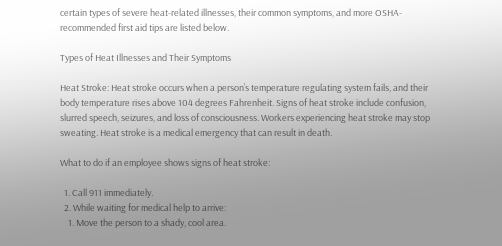certain types of severe heat-related illnesses, their common symptoms, and more OSHA-recommended first aid tips are listed below.

Types of Heat Illnesses and Their Symptoms

Heat Stroke: Heat stroke occurs when a person’s temperature regulating system fails, and their body temperature rises above 104 degrees Fahrenheit. Signs of heat stroke include confusion, slurred speech, seizures, and loss of consciousness. Workers experiencing heat stroke may stop sweating. Heat stroke is a medical emergency that can result in death.

What to do if an employee shows signs of heat stroke:

  1. Call 911 immediately.
  2. While waiting for medical help to arrive:
    1. Move the person to a shady, cool area.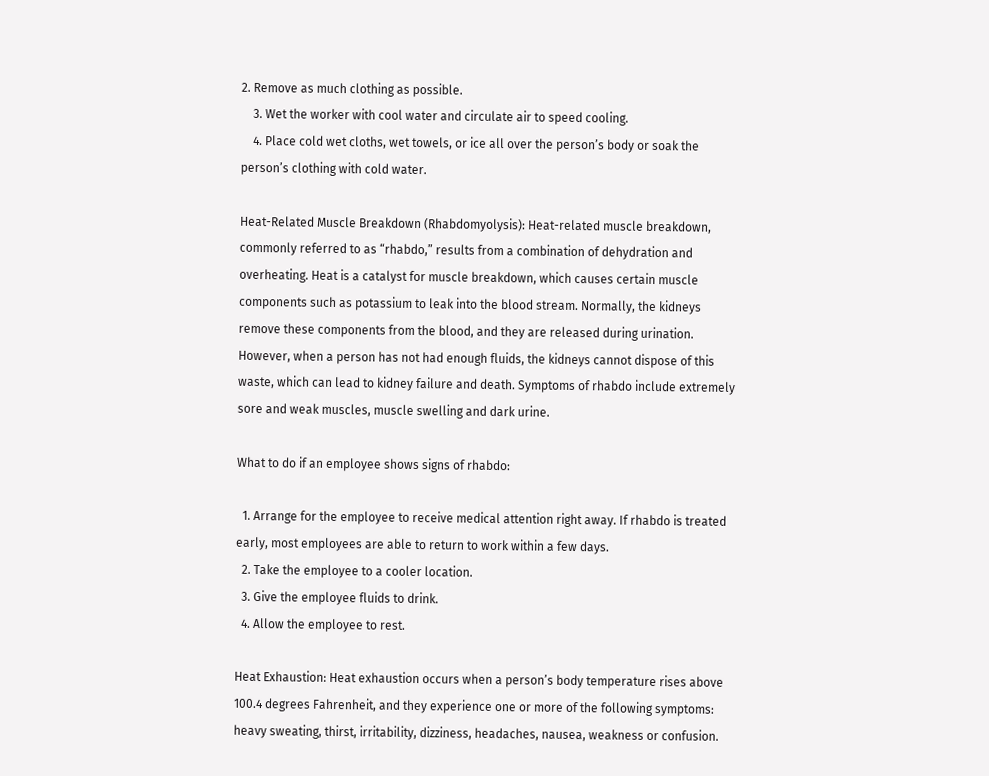2. Remove as much clothing as possible.
    3. Wet the worker with cool water and circulate air to speed cooling.
    4. Place cold wet cloths, wet towels, or ice all over the person’s body or soak the person’s clothing with cold water.

Heat-Related Muscle Breakdown (Rhabdomyolysis): Heat-related muscle breakdown, commonly referred to as “rhabdo,” results from a combination of dehydration and overheating. Heat is a catalyst for muscle breakdown, which causes certain muscle components such as potassium to leak into the blood stream. Normally, the kidneys remove these components from the blood, and they are released during urination. However, when a person has not had enough fluids, the kidneys cannot dispose of this waste, which can lead to kidney failure and death. Symptoms of rhabdo include extremely sore and weak muscles, muscle swelling and dark urine.

What to do if an employee shows signs of rhabdo:

  1. Arrange for the employee to receive medical attention right away. If rhabdo is treated early, most employees are able to return to work within a few days.
  2. Take the employee to a cooler location.
  3. Give the employee fluids to drink.
  4. Allow the employee to rest.

Heat Exhaustion: Heat exhaustion occurs when a person’s body temperature rises above 100.4 degrees Fahrenheit, and they experience one or more of the following symptoms: heavy sweating, thirst, irritability, dizziness, headaches, nausea, weakness or confusion.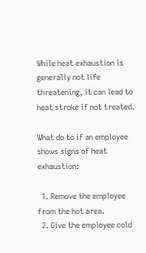While heat exhaustion is generally not life threatening, it can lead to heat stroke if not treated.

What do to if an employee shows signs of heat exhaustion:

  1. Remove the employee from the hot area.
  2. Give the employee cold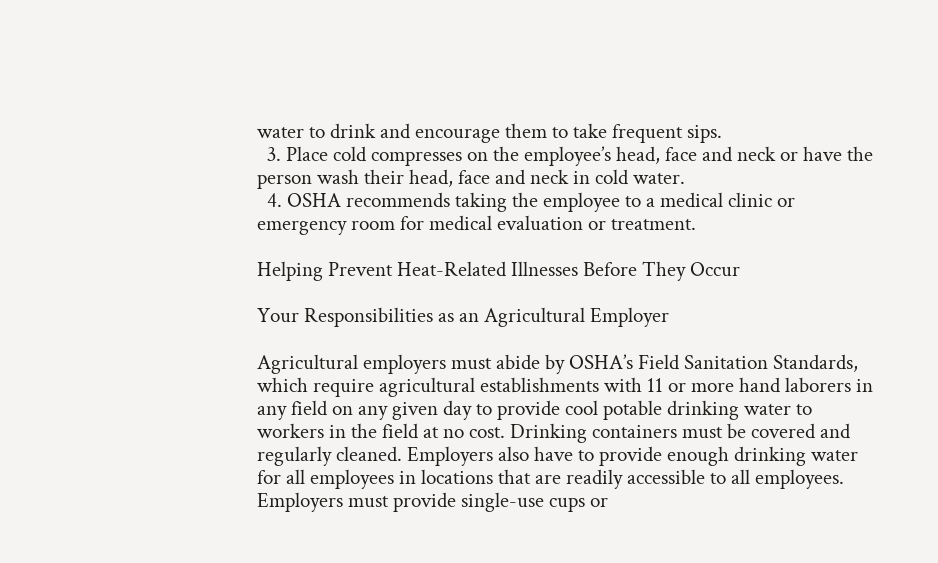water to drink and encourage them to take frequent sips.
  3. Place cold compresses on the employee’s head, face and neck or have the person wash their head, face and neck in cold water.
  4. OSHA recommends taking the employee to a medical clinic or emergency room for medical evaluation or treatment.

Helping Prevent Heat-Related Illnesses Before They Occur

Your Responsibilities as an Agricultural Employer

Agricultural employers must abide by OSHA’s Field Sanitation Standards, which require agricultural establishments with 11 or more hand laborers in any field on any given day to provide cool potable drinking water to workers in the field at no cost. Drinking containers must be covered and regularly cleaned. Employers also have to provide enough drinking water for all employees in locations that are readily accessible to all employees. Employers must provide single-use cups or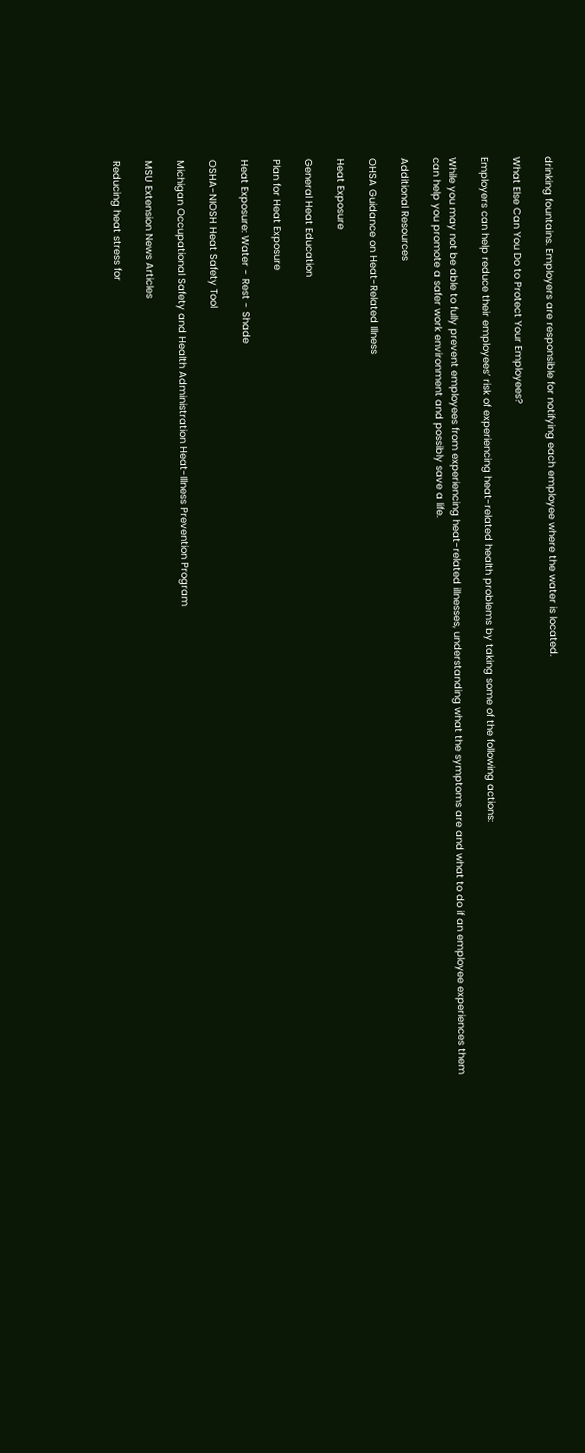drinking fountains. Employers are responsible for notifying each employee where the water is located.

What Else Can You Do to Protect Your Employees?

Employers can help reduce their employees’ risk of experiencing heat-related health problems by taking some of the following actions:

While you may not be able to fully prevent employees from experiencing heat-related illnesses, understanding what the symptoms are and what to do if an employee experiences them can help you promote a safer work environment and possibly save a life.

Additional Resources

OHSA Guidance on Heat-Related Illness

Heat Exposure

General Heat Education

Plan for Heat Exposure

Heat Exposure: Water - Rest - Shade

OSHA-NIOSH Heat Safety Tool

Michigan Occupational Safety and Health Administration Heat-Illness Prevention Program

MSU Extension News Articles

Reducing heat stress for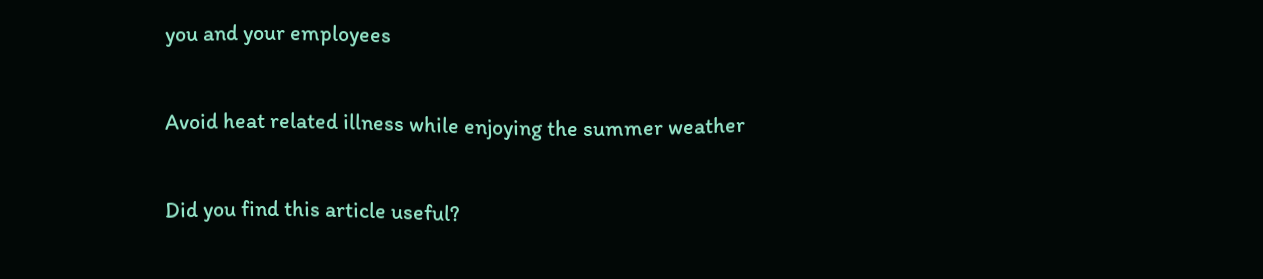you and your employees

Avoid heat related illness while enjoying the summer weather

Did you find this article useful?